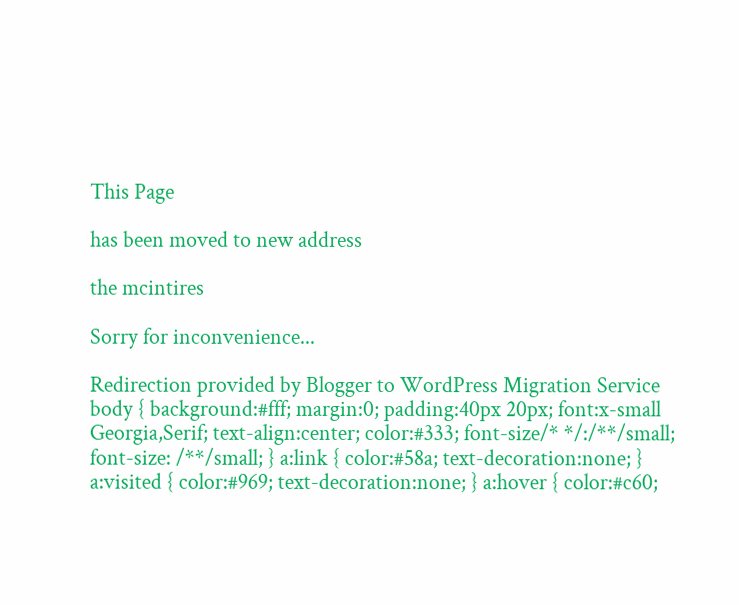This Page

has been moved to new address

the mcintires

Sorry for inconvenience...

Redirection provided by Blogger to WordPress Migration Service
body { background:#fff; margin:0; padding:40px 20px; font:x-small Georgia,Serif; text-align:center; color:#333; font-size/* */:/**/small; font-size: /**/small; } a:link { color:#58a; text-decoration:none; } a:visited { color:#969; text-decoration:none; } a:hover { color:#c60;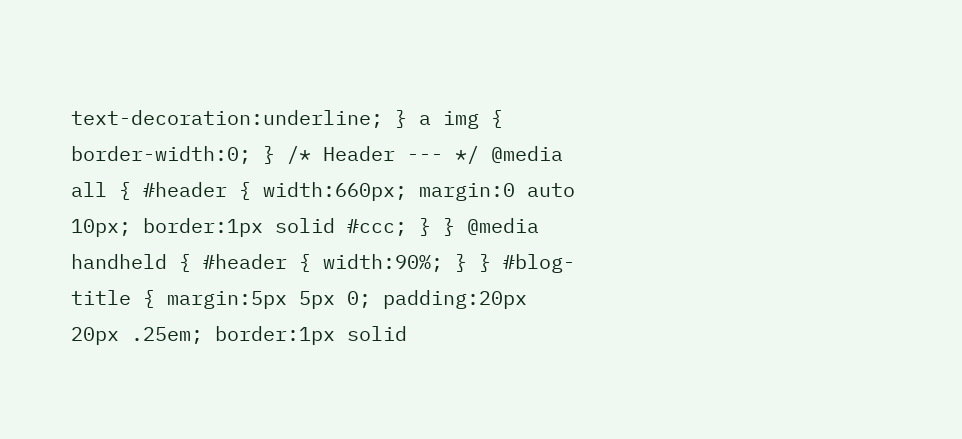text-decoration:underline; } a img { border-width:0; } /* Header --- */ @media all { #header { width:660px; margin:0 auto 10px; border:1px solid #ccc; } } @media handheld { #header { width:90%; } } #blog-title { margin:5px 5px 0; padding:20px 20px .25em; border:1px solid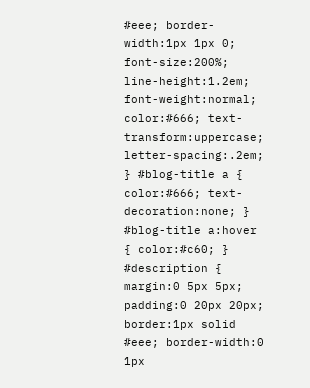#eee; border-width:1px 1px 0; font-size:200%; line-height:1.2em; font-weight:normal; color:#666; text-transform:uppercase; letter-spacing:.2em; } #blog-title a { color:#666; text-decoration:none; } #blog-title a:hover { color:#c60; } #description { margin:0 5px 5px; padding:0 20px 20px; border:1px solid #eee; border-width:0 1px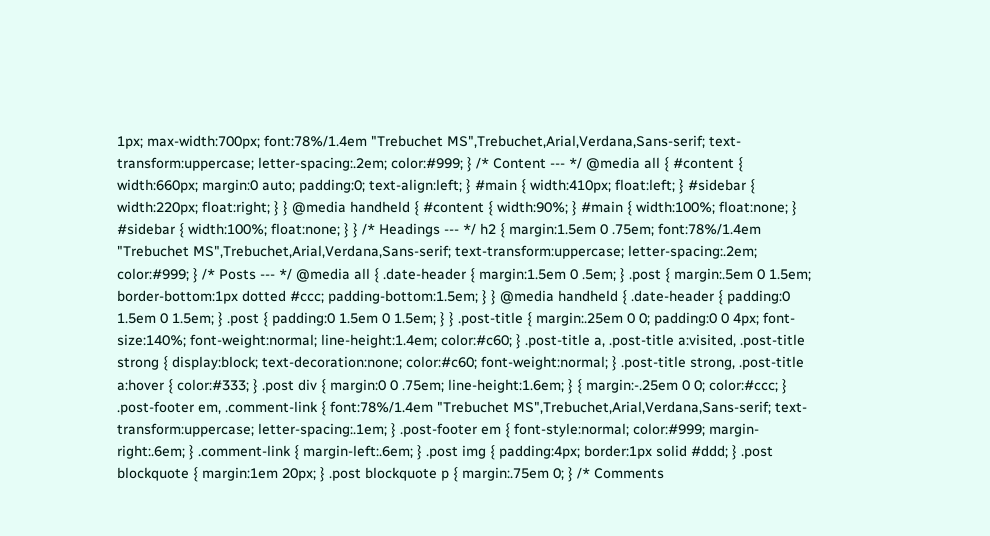1px; max-width:700px; font:78%/1.4em "Trebuchet MS",Trebuchet,Arial,Verdana,Sans-serif; text-transform:uppercase; letter-spacing:.2em; color:#999; } /* Content --- */ @media all { #content { width:660px; margin:0 auto; padding:0; text-align:left; } #main { width:410px; float:left; } #sidebar { width:220px; float:right; } } @media handheld { #content { width:90%; } #main { width:100%; float:none; } #sidebar { width:100%; float:none; } } /* Headings --- */ h2 { margin:1.5em 0 .75em; font:78%/1.4em "Trebuchet MS",Trebuchet,Arial,Verdana,Sans-serif; text-transform:uppercase; letter-spacing:.2em; color:#999; } /* Posts --- */ @media all { .date-header { margin:1.5em 0 .5em; } .post { margin:.5em 0 1.5em; border-bottom:1px dotted #ccc; padding-bottom:1.5em; } } @media handheld { .date-header { padding:0 1.5em 0 1.5em; } .post { padding:0 1.5em 0 1.5em; } } .post-title { margin:.25em 0 0; padding:0 0 4px; font-size:140%; font-weight:normal; line-height:1.4em; color:#c60; } .post-title a, .post-title a:visited, .post-title strong { display:block; text-decoration:none; color:#c60; font-weight:normal; } .post-title strong, .post-title a:hover { color:#333; } .post div { margin:0 0 .75em; line-height:1.6em; } { margin:-.25em 0 0; color:#ccc; } .post-footer em, .comment-link { font:78%/1.4em "Trebuchet MS",Trebuchet,Arial,Verdana,Sans-serif; text-transform:uppercase; letter-spacing:.1em; } .post-footer em { font-style:normal; color:#999; margin-right:.6em; } .comment-link { margin-left:.6em; } .post img { padding:4px; border:1px solid #ddd; } .post blockquote { margin:1em 20px; } .post blockquote p { margin:.75em 0; } /* Comments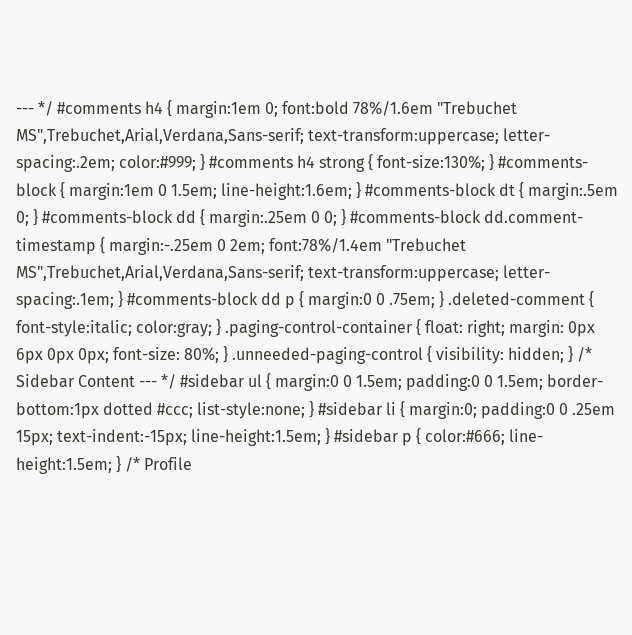--- */ #comments h4 { margin:1em 0; font:bold 78%/1.6em "Trebuchet MS",Trebuchet,Arial,Verdana,Sans-serif; text-transform:uppercase; letter-spacing:.2em; color:#999; } #comments h4 strong { font-size:130%; } #comments-block { margin:1em 0 1.5em; line-height:1.6em; } #comments-block dt { margin:.5em 0; } #comments-block dd { margin:.25em 0 0; } #comments-block dd.comment-timestamp { margin:-.25em 0 2em; font:78%/1.4em "Trebuchet MS",Trebuchet,Arial,Verdana,Sans-serif; text-transform:uppercase; letter-spacing:.1em; } #comments-block dd p { margin:0 0 .75em; } .deleted-comment { font-style:italic; color:gray; } .paging-control-container { float: right; margin: 0px 6px 0px 0px; font-size: 80%; } .unneeded-paging-control { visibility: hidden; } /* Sidebar Content --- */ #sidebar ul { margin:0 0 1.5em; padding:0 0 1.5em; border-bottom:1px dotted #ccc; list-style:none; } #sidebar li { margin:0; padding:0 0 .25em 15px; text-indent:-15px; line-height:1.5em; } #sidebar p { color:#666; line-height:1.5em; } /* Profile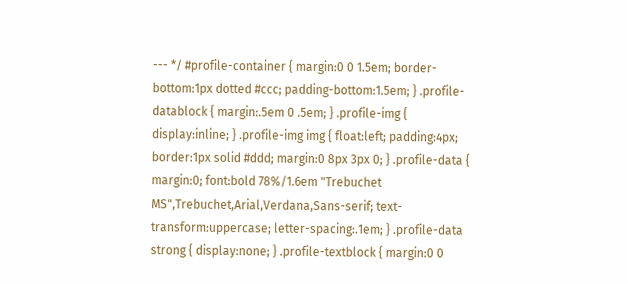--- */ #profile-container { margin:0 0 1.5em; border-bottom:1px dotted #ccc; padding-bottom:1.5em; } .profile-datablock { margin:.5em 0 .5em; } .profile-img { display:inline; } .profile-img img { float:left; padding:4px; border:1px solid #ddd; margin:0 8px 3px 0; } .profile-data { margin:0; font:bold 78%/1.6em "Trebuchet MS",Trebuchet,Arial,Verdana,Sans-serif; text-transform:uppercase; letter-spacing:.1em; } .profile-data strong { display:none; } .profile-textblock { margin:0 0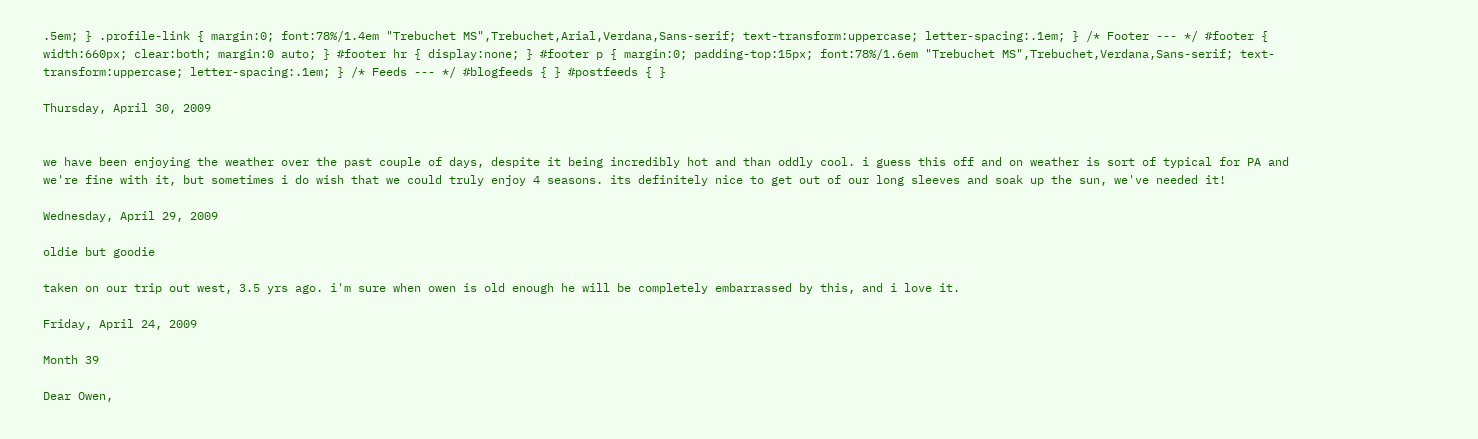.5em; } .profile-link { margin:0; font:78%/1.4em "Trebuchet MS",Trebuchet,Arial,Verdana,Sans-serif; text-transform:uppercase; letter-spacing:.1em; } /* Footer --- */ #footer { width:660px; clear:both; margin:0 auto; } #footer hr { display:none; } #footer p { margin:0; padding-top:15px; font:78%/1.6em "Trebuchet MS",Trebuchet,Verdana,Sans-serif; text-transform:uppercase; letter-spacing:.1em; } /* Feeds --- */ #blogfeeds { } #postfeeds { }

Thursday, April 30, 2009


we have been enjoying the weather over the past couple of days, despite it being incredibly hot and than oddly cool. i guess this off and on weather is sort of typical for PA and we're fine with it, but sometimes i do wish that we could truly enjoy 4 seasons. its definitely nice to get out of our long sleeves and soak up the sun, we've needed it!

Wednesday, April 29, 2009

oldie but goodie

taken on our trip out west, 3.5 yrs ago. i'm sure when owen is old enough he will be completely embarrassed by this, and i love it.

Friday, April 24, 2009

Month 39

Dear Owen,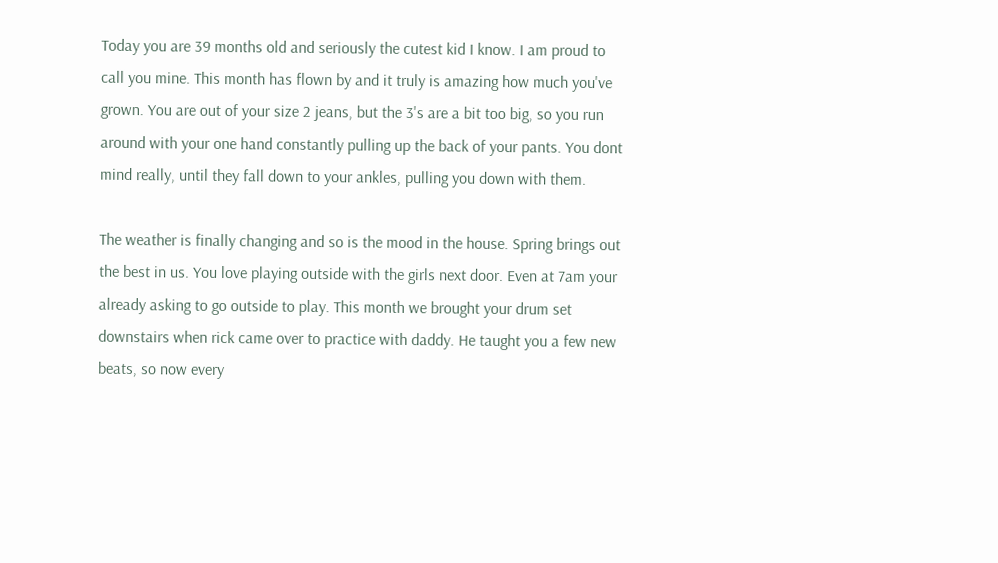Today you are 39 months old and seriously the cutest kid I know. I am proud to call you mine. This month has flown by and it truly is amazing how much you've grown. You are out of your size 2 jeans, but the 3's are a bit too big, so you run around with your one hand constantly pulling up the back of your pants. You dont mind really, until they fall down to your ankles, pulling you down with them.

The weather is finally changing and so is the mood in the house. Spring brings out the best in us. You love playing outside with the girls next door. Even at 7am your already asking to go outside to play. This month we brought your drum set downstairs when rick came over to practice with daddy. He taught you a few new beats, so now every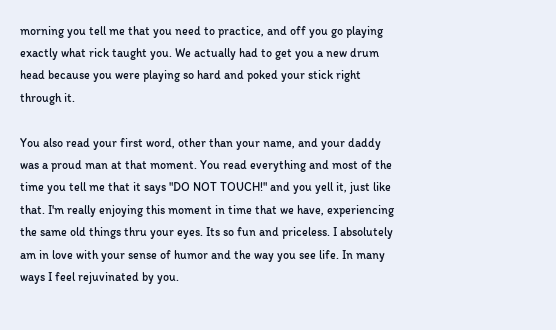morning you tell me that you need to practice, and off you go playing exactly what rick taught you. We actually had to get you a new drum head because you were playing so hard and poked your stick right through it.

You also read your first word, other than your name, and your daddy was a proud man at that moment. You read everything and most of the time you tell me that it says "DO NOT TOUCH!" and you yell it, just like that. I'm really enjoying this moment in time that we have, experiencing the same old things thru your eyes. Its so fun and priceless. I absolutely am in love with your sense of humor and the way you see life. In many ways I feel rejuvinated by you.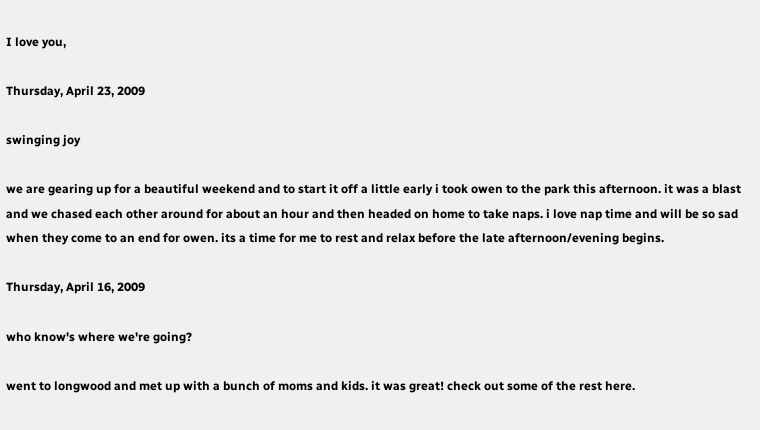I love you,

Thursday, April 23, 2009

swinging joy

we are gearing up for a beautiful weekend and to start it off a little early i took owen to the park this afternoon. it was a blast and we chased each other around for about an hour and then headed on home to take naps. i love nap time and will be so sad when they come to an end for owen. its a time for me to rest and relax before the late afternoon/evening begins.

Thursday, April 16, 2009

who know's where we're going?

went to longwood and met up with a bunch of moms and kids. it was great! check out some of the rest here.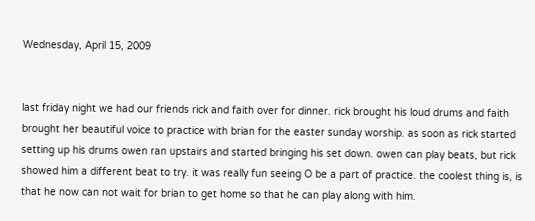Wednesday, April 15, 2009


last friday night we had our friends rick and faith over for dinner. rick brought his loud drums and faith brought her beautiful voice to practice with brian for the easter sunday worship. as soon as rick started setting up his drums owen ran upstairs and started bringing his set down. owen can play beats, but rick showed him a different beat to try. it was really fun seeing O be a part of practice. the coolest thing is, is that he now can not wait for brian to get home so that he can play along with him.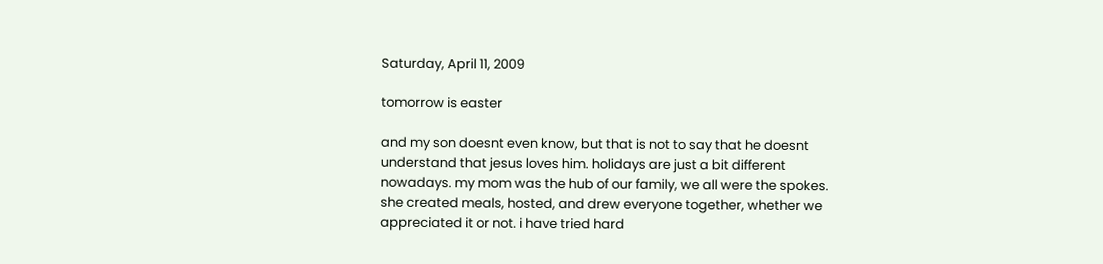Saturday, April 11, 2009

tomorrow is easter

and my son doesnt even know, but that is not to say that he doesnt understand that jesus loves him. holidays are just a bit different nowadays. my mom was the hub of our family, we all were the spokes. she created meals, hosted, and drew everyone together, whether we appreciated it or not. i have tried hard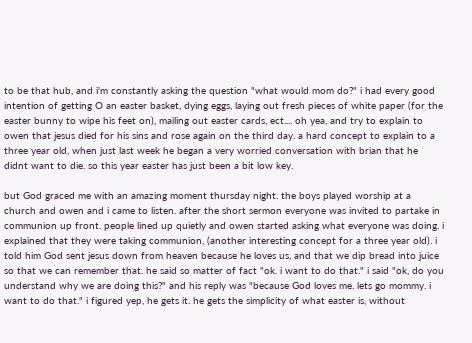to be that hub, and i'm constantly asking the question "what would mom do?" i had every good intention of getting O an easter basket, dying eggs, laying out fresh pieces of white paper (for the easter bunny to wipe his feet on), mailing out easter cards, ect.... oh yea, and try to explain to owen that jesus died for his sins and rose again on the third day. a hard concept to explain to a three year old, when just last week he began a very worried conversation with brian that he didnt want to die. so this year easter has just been a bit low key.

but God graced me with an amazing moment thursday night. the boys played worship at a church and owen and i came to listen. after the short sermon everyone was invited to partake in communion up front. people lined up quietly and owen started asking what everyone was doing. i explained that they were taking communion, (another interesting concept for a three year old). i told him God sent jesus down from heaven because he loves us, and that we dip bread into juice so that we can remember that. he said so matter of fact "ok. i want to do that." i said "ok, do you understand why we are doing this?" and his reply was "because God loves me. lets go mommy. i want to do that." i figured yep, he gets it. he gets the simplicity of what easter is, without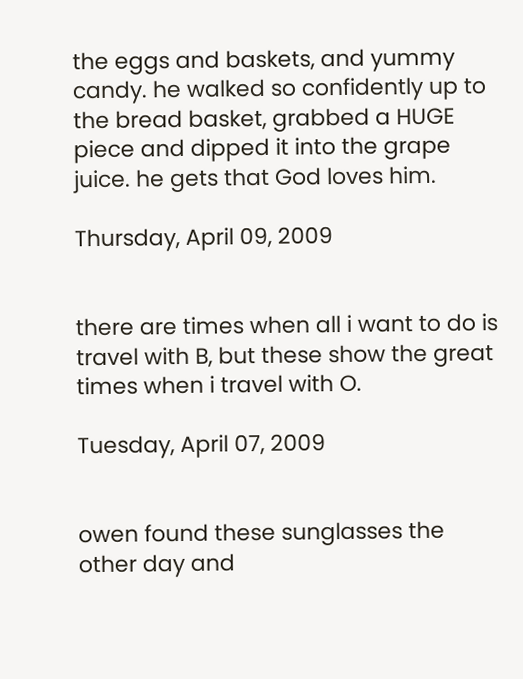the eggs and baskets, and yummy candy. he walked so confidently up to the bread basket, grabbed a HUGE piece and dipped it into the grape juice. he gets that God loves him.

Thursday, April 09, 2009


there are times when all i want to do is travel with B, but these show the great times when i travel with O.

Tuesday, April 07, 2009


owen found these sunglasses the other day and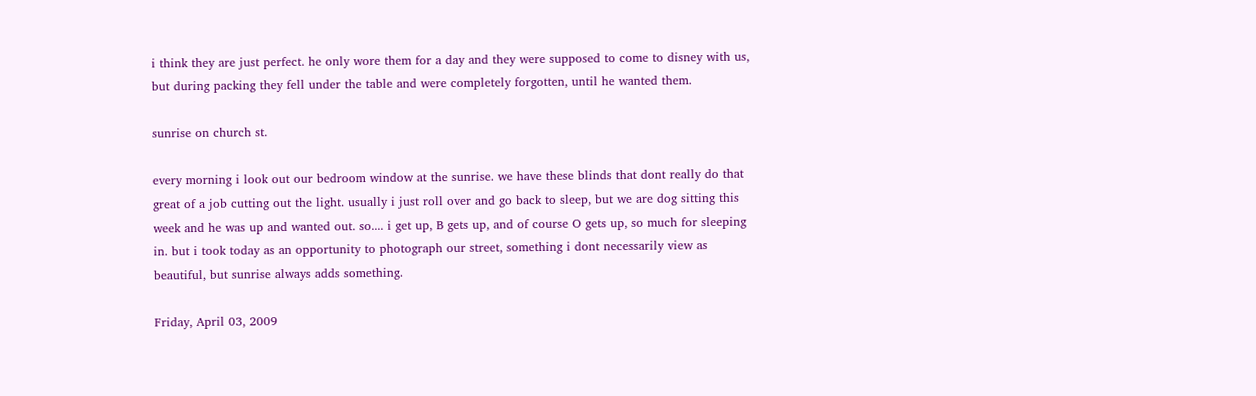i think they are just perfect. he only wore them for a day and they were supposed to come to disney with us, but during packing they fell under the table and were completely forgotten, until he wanted them.

sunrise on church st.

every morning i look out our bedroom window at the sunrise. we have these blinds that dont really do that great of a job cutting out the light. usually i just roll over and go back to sleep, but we are dog sitting this week and he was up and wanted out. so.... i get up, B gets up, and of course O gets up, so much for sleeping in. but i took today as an opportunity to photograph our street, something i dont necessarily view as beautiful, but sunrise always adds something.

Friday, April 03, 2009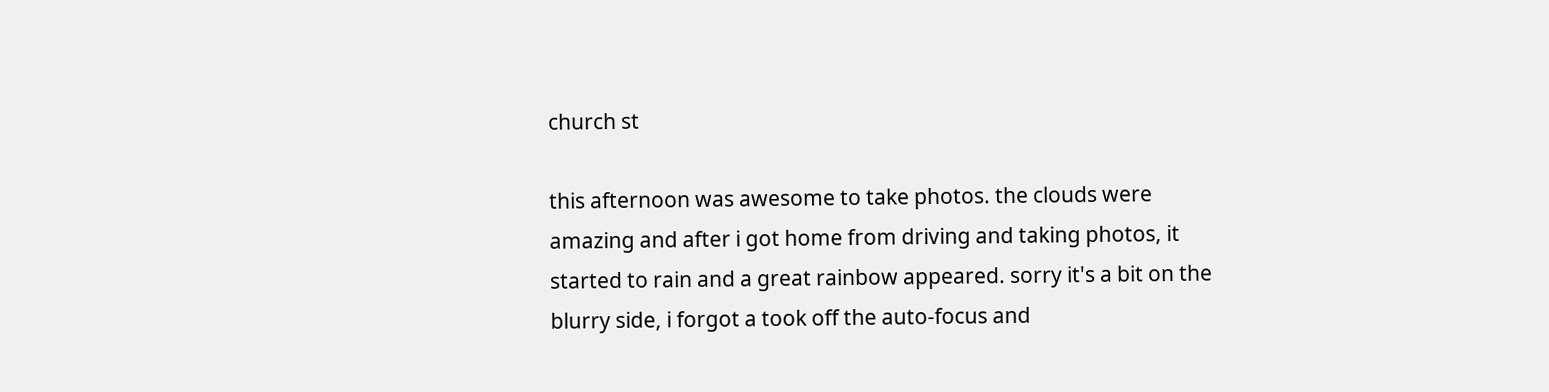church st

this afternoon was awesome to take photos. the clouds were amazing and after i got home from driving and taking photos, it started to rain and a great rainbow appeared. sorry it's a bit on the blurry side, i forgot a took off the auto-focus and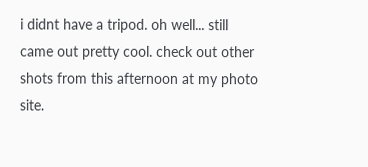i didnt have a tripod. oh well... still came out pretty cool. check out other shots from this afternoon at my photo site.